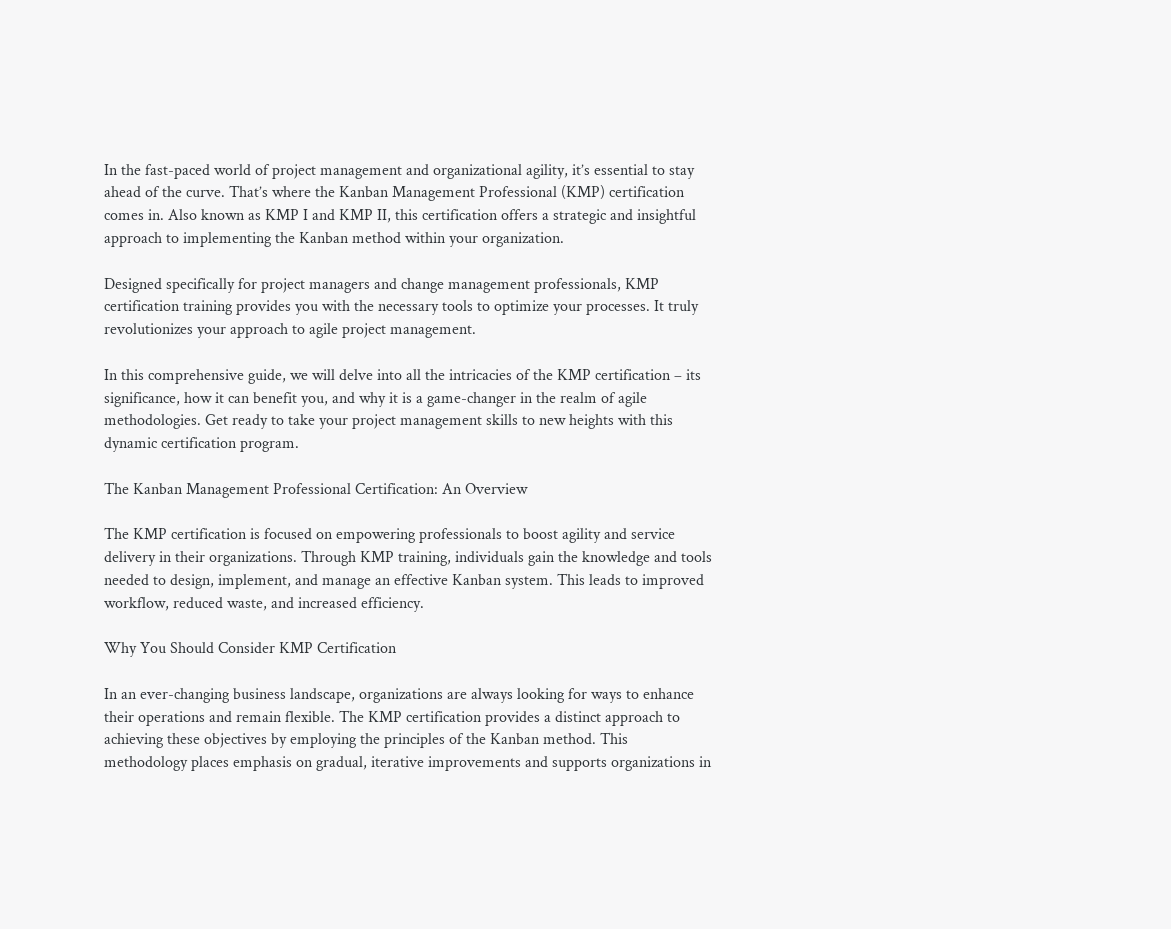In the fast-paced world of project management and organizational agility, it’s essential to stay ahead of the curve. That’s where the Kanban Management Professional (KMP) certification comes in. Also known as KMP I and KMP II, this certification offers a strategic and insightful approach to implementing the Kanban method within your organization.

Designed specifically for project managers and change management professionals, KMP certification training provides you with the necessary tools to optimize your processes. It truly revolutionizes your approach to agile project management.

In this comprehensive guide, we will delve into all the intricacies of the KMP certification – its significance, how it can benefit you, and why it is a game-changer in the realm of agile methodologies. Get ready to take your project management skills to new heights with this dynamic certification program.

The Kanban Management Professional Certification: An Overview

The KMP certification is focused on empowering professionals to boost agility and service delivery in their organizations. Through KMP training, individuals gain the knowledge and tools needed to design, implement, and manage an effective Kanban system. This leads to improved workflow, reduced waste, and increased efficiency.

Why You Should Consider KMP Certification

In an ever-changing business landscape, organizations are always looking for ways to enhance their operations and remain flexible. The KMP certification provides a distinct approach to achieving these objectives by employing the principles of the Kanban method. This methodology places emphasis on gradual, iterative improvements and supports organizations in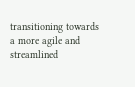transitioning towards a more agile and streamlined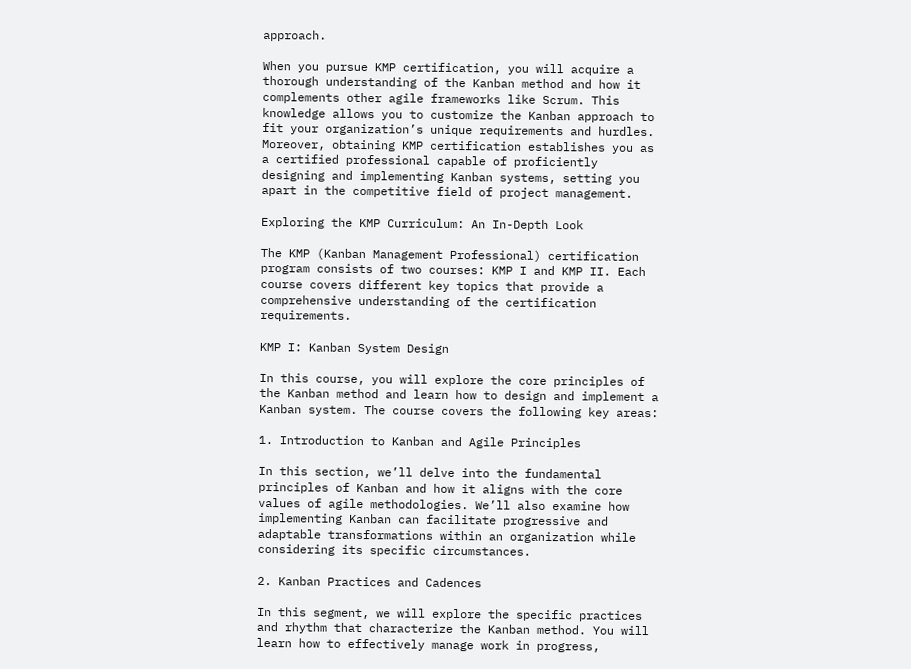approach.

When you pursue KMP certification, you will acquire a thorough understanding of the Kanban method and how it complements other agile frameworks like Scrum. This knowledge allows you to customize the Kanban approach to fit your organization’s unique requirements and hurdles. Moreover, obtaining KMP certification establishes you as a certified professional capable of proficiently designing and implementing Kanban systems, setting you apart in the competitive field of project management.

Exploring the KMP Curriculum: An In-Depth Look

The KMP (Kanban Management Professional) certification program consists of two courses: KMP I and KMP II. Each course covers different key topics that provide a comprehensive understanding of the certification requirements.

KMP I: Kanban System Design

In this course, you will explore the core principles of the Kanban method and learn how to design and implement a Kanban system. The course covers the following key areas:

1. Introduction to Kanban and Agile Principles

In this section, we’ll delve into the fundamental principles of Kanban and how it aligns with the core values of agile methodologies. We’ll also examine how implementing Kanban can facilitate progressive and adaptable transformations within an organization while considering its specific circumstances.

2. Kanban Practices and Cadences

In this segment, we will explore the specific practices and rhythm that characterize the Kanban method. You will learn how to effectively manage work in progress,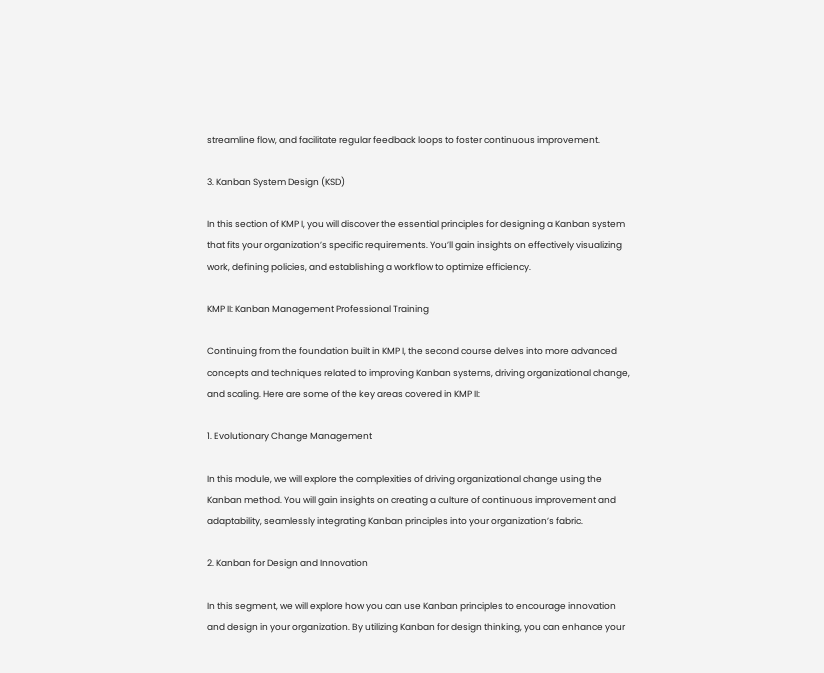streamline flow, and facilitate regular feedback loops to foster continuous improvement.

3. Kanban System Design (KSD)

In this section of KMP I, you will discover the essential principles for designing a Kanban system that fits your organization’s specific requirements. You’ll gain insights on effectively visualizing work, defining policies, and establishing a workflow to optimize efficiency.

KMP II: Kanban Management Professional Training

Continuing from the foundation built in KMP I, the second course delves into more advanced concepts and techniques related to improving Kanban systems, driving organizational change, and scaling. Here are some of the key areas covered in KMP II:

1. Evolutionary Change Management

In this module, we will explore the complexities of driving organizational change using the Kanban method. You will gain insights on creating a culture of continuous improvement and adaptability, seamlessly integrating Kanban principles into your organization’s fabric.

2. Kanban for Design and Innovation

In this segment, we will explore how you can use Kanban principles to encourage innovation and design in your organization. By utilizing Kanban for design thinking, you can enhance your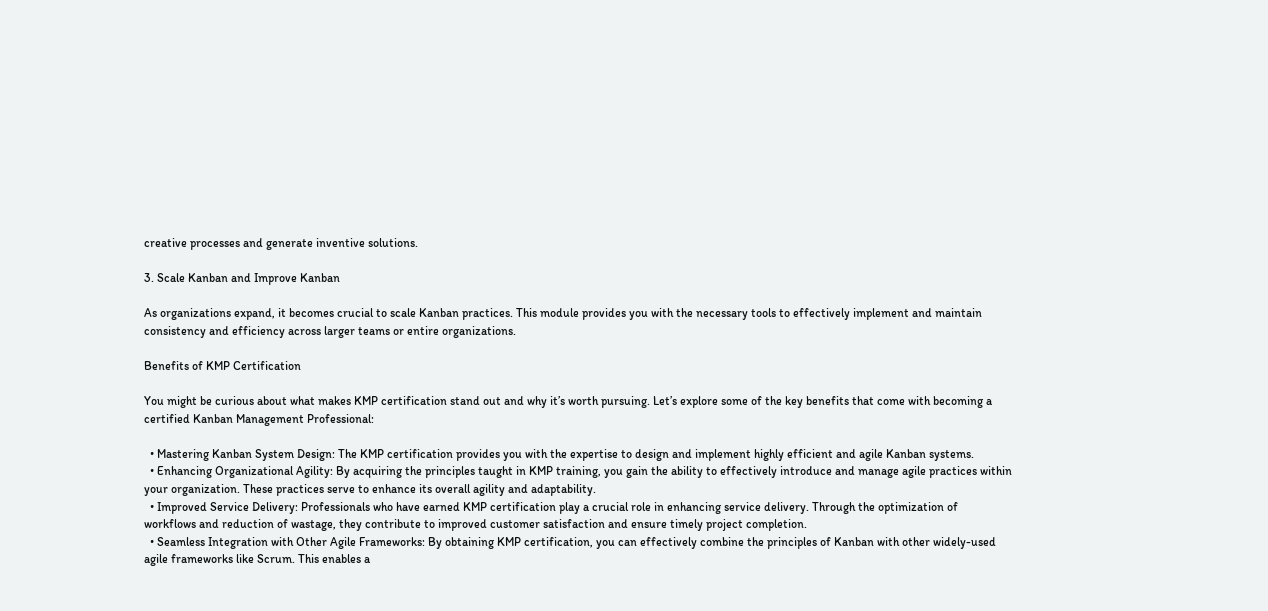creative processes and generate inventive solutions.

3. Scale Kanban and Improve Kanban

As organizations expand, it becomes crucial to scale Kanban practices. This module provides you with the necessary tools to effectively implement and maintain consistency and efficiency across larger teams or entire organizations.

Benefits of KMP Certification

You might be curious about what makes KMP certification stand out and why it’s worth pursuing. Let’s explore some of the key benefits that come with becoming a certified Kanban Management Professional:

  • Mastering Kanban System Design: The KMP certification provides you with the expertise to design and implement highly efficient and agile Kanban systems.
  • Enhancing Organizational Agility: By acquiring the principles taught in KMP training, you gain the ability to effectively introduce and manage agile practices within your organization. These practices serve to enhance its overall agility and adaptability.
  • Improved Service Delivery: Professionals who have earned KMP certification play a crucial role in enhancing service delivery. Through the optimization of workflows and reduction of wastage, they contribute to improved customer satisfaction and ensure timely project completion.
  • Seamless Integration with Other Agile Frameworks: By obtaining KMP certification, you can effectively combine the principles of Kanban with other widely-used agile frameworks like Scrum. This enables a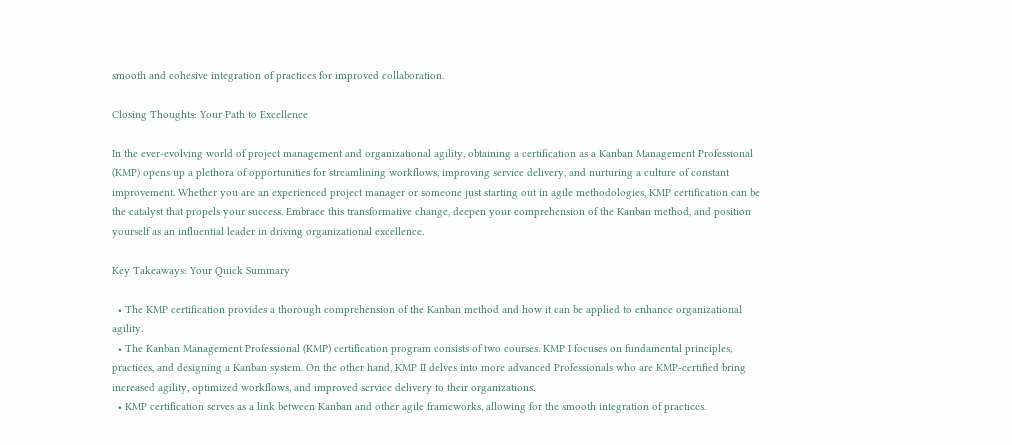smooth and cohesive integration of practices for improved collaboration.

Closing Thoughts: Your Path to Excellence

In the ever-evolving world of project management and organizational agility, obtaining a certification as a Kanban Management Professional (KMP) opens up a plethora of opportunities for streamlining workflows, improving service delivery, and nurturing a culture of constant improvement. Whether you are an experienced project manager or someone just starting out in agile methodologies, KMP certification can be the catalyst that propels your success. Embrace this transformative change, deepen your comprehension of the Kanban method, and position yourself as an influential leader in driving organizational excellence.

Key Takeaways: Your Quick Summary

  • The KMP certification provides a thorough comprehension of the Kanban method and how it can be applied to enhance organizational agility.
  • The Kanban Management Professional (KMP) certification program consists of two courses. KMP I focuses on fundamental principles, practices, and designing a Kanban system. On the other hand, KMP II delves into more advanced Professionals who are KMP-certified bring increased agility, optimized workflows, and improved service delivery to their organizations.
  • KMP certification serves as a link between Kanban and other agile frameworks, allowing for the smooth integration of practices.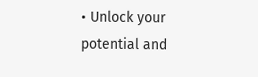• Unlock your potential and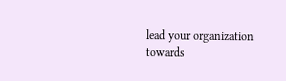lead your organization towards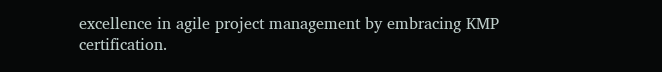excellence in agile project management by embracing KMP certification.